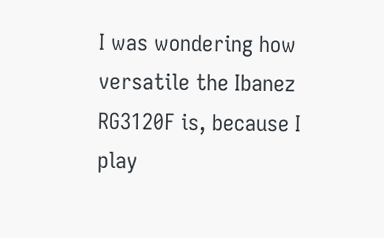I was wondering how versatile the Ibanez RG3120F is, because I play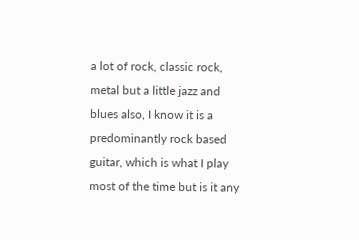a lot of rock, classic rock, metal but a little jazz and blues also, I know it is a predominantly rock based guitar, which is what I play most of the time but is it any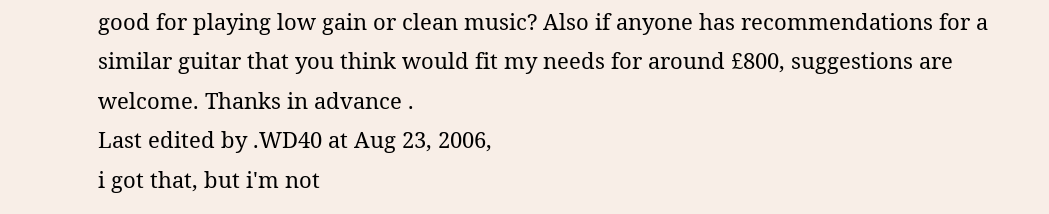good for playing low gain or clean music? Also if anyone has recommendations for a similar guitar that you think would fit my needs for around £800, suggestions are welcome. Thanks in advance .
Last edited by .WD40 at Aug 23, 2006,
i got that, but i'm not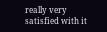really very satisfied with it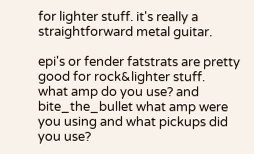for lighter stuff. it's really a straightforward metal guitar.

epi's or fender fatstrats are pretty good for rock&lighter stuff.
what amp do you use? and bite_the_bullet what amp were you using and what pickups did you use?